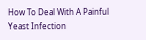How To Deal With A Painful Yeast Infection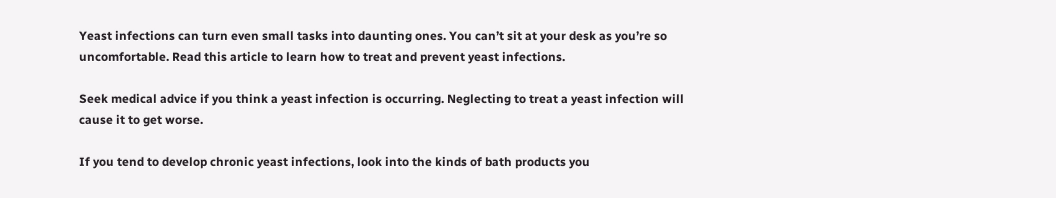Yeast infections can turn even small tasks into daunting ones. You can’t sit at your desk as you’re so uncomfortable. Read this article to learn how to treat and prevent yeast infections.

Seek medical advice if you think a yeast infection is occurring. Neglecting to treat a yeast infection will cause it to get worse.

If you tend to develop chronic yeast infections, look into the kinds of bath products you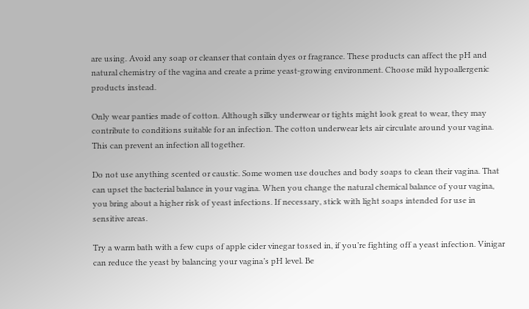are using. Avoid any soap or cleanser that contain dyes or fragrance. These products can affect the pH and natural chemistry of the vagina and create a prime yeast-growing environment. Choose mild hypoallergenic products instead.

Only wear panties made of cotton. Although silky underwear or tights might look great to wear, they may contribute to conditions suitable for an infection. The cotton underwear lets air circulate around your vagina. This can prevent an infection all together.

Do not use anything scented or caustic. Some women use douches and body soaps to clean their vagina. That can upset the bacterial balance in your vagina. When you change the natural chemical balance of your vagina, you bring about a higher risk of yeast infections. If necessary, stick with light soaps intended for use in sensitive areas.

Try a warm bath with a few cups of apple cider vinegar tossed in, if you’re fighting off a yeast infection. Vinigar can reduce the yeast by balancing your vagina’s pH level. Be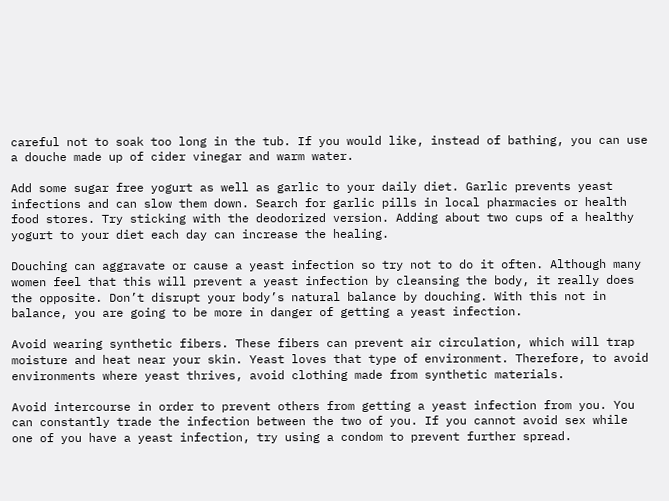careful not to soak too long in the tub. If you would like, instead of bathing, you can use a douche made up of cider vinegar and warm water.

Add some sugar free yogurt as well as garlic to your daily diet. Garlic prevents yeast infections and can slow them down. Search for garlic pills in local pharmacies or health food stores. Try sticking with the deodorized version. Adding about two cups of a healthy yogurt to your diet each day can increase the healing.

Douching can aggravate or cause a yeast infection so try not to do it often. Although many women feel that this will prevent a yeast infection by cleansing the body, it really does the opposite. Don’t disrupt your body’s natural balance by douching. With this not in balance, you are going to be more in danger of getting a yeast infection.

Avoid wearing synthetic fibers. These fibers can prevent air circulation, which will trap moisture and heat near your skin. Yeast loves that type of environment. Therefore, to avoid environments where yeast thrives, avoid clothing made from synthetic materials.

Avoid intercourse in order to prevent others from getting a yeast infection from you. You can constantly trade the infection between the two of you. If you cannot avoid sex while one of you have a yeast infection, try using a condom to prevent further spread.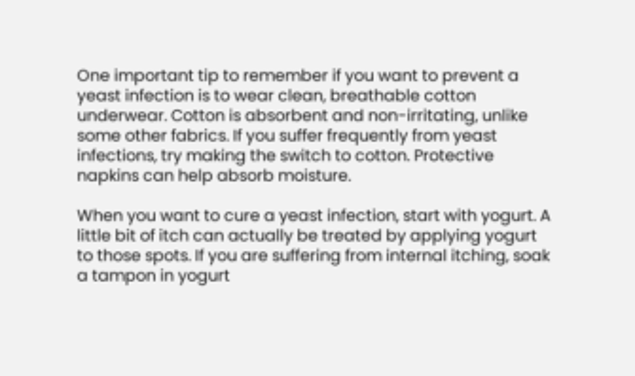One important tip to remember if you want to prevent a yeast infection is to wear clean, breathable cotton underwear. Cotton is absorbent and non-irritating, unlike some other fabrics. If you suffer frequently from yeast infections, try making the switch to cotton. Protective napkins can help absorb moisture.

When you want to cure a yeast infection, start with yogurt. A little bit of itch can actually be treated by applying yogurt to those spots. If you are suffering from internal itching, soak a tampon in yogurt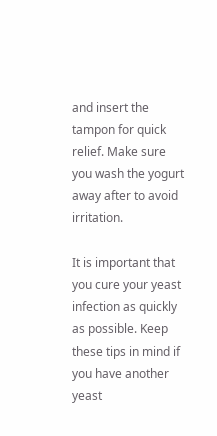and insert the tampon for quick relief. Make sure you wash the yogurt away after to avoid irritation.

It is important that you cure your yeast infection as quickly as possible. Keep these tips in mind if you have another yeast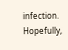infection. Hopefully,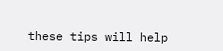these tips will help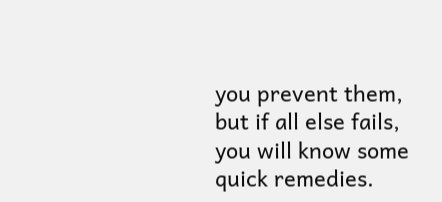you prevent them, but if all else fails, you will know some quick remedies.